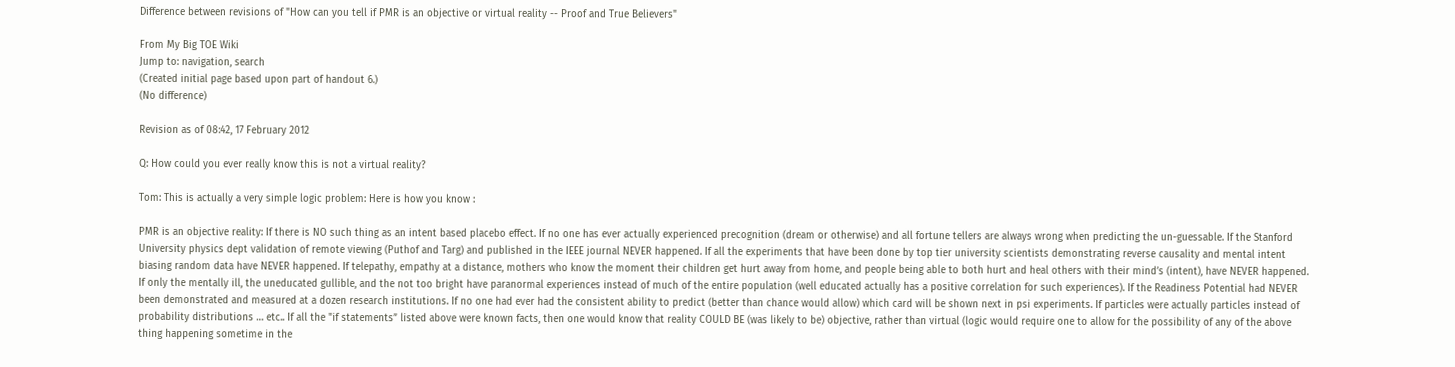Difference between revisions of "How can you tell if PMR is an objective or virtual reality -- Proof and True Believers"

From My Big TOE Wiki
Jump to: navigation, search
(Created initial page based upon part of handout 6.)
(No difference)

Revision as of 08:42, 17 February 2012

Q: How could you ever really know this is not a virtual reality?

Tom: This is actually a very simple logic problem: Here is how you know :

PMR is an objective reality: If there is NO such thing as an intent based placebo effect. If no one has ever actually experienced precognition (dream or otherwise) and all fortune tellers are always wrong when predicting the un-guessable. If the Stanford University physics dept validation of remote viewing (Puthof and Targ) and published in the IEEE journal NEVER happened. If all the experiments that have been done by top tier university scientists demonstrating reverse causality and mental intent biasing random data have NEVER happened. If telepathy, empathy at a distance, mothers who know the moment their children get hurt away from home, and people being able to both hurt and heal others with their mind’s (intent), have NEVER happened. If only the mentally ill, the uneducated gullible, and the not too bright have paranormal experiences instead of much of the entire population (well educated actually has a positive correlation for such experiences). If the Readiness Potential had NEVER been demonstrated and measured at a dozen research institutions. If no one had ever had the consistent ability to predict (better than chance would allow) which card will be shown next in psi experiments. If particles were actually particles instead of probability distributions … etc.. If all the "if statements” listed above were known facts, then one would know that reality COULD BE (was likely to be) objective, rather than virtual (logic would require one to allow for the possibility of any of the above thing happening sometime in the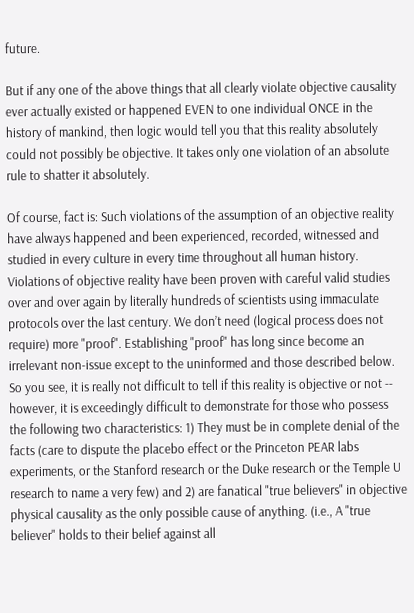future.

But if any one of the above things that all clearly violate objective causality ever actually existed or happened EVEN to one individual ONCE in the history of mankind, then logic would tell you that this reality absolutely could not possibly be objective. It takes only one violation of an absolute rule to shatter it absolutely.

Of course, fact is: Such violations of the assumption of an objective reality have always happened and been experienced, recorded, witnessed and studied in every culture in every time throughout all human history. Violations of objective reality have been proven with careful valid studies over and over again by literally hundreds of scientists using immaculate protocols over the last century. We don’t need (logical process does not require) more "proof". Establishing "proof" has long since become an irrelevant non-issue except to the uninformed and those described below. So you see, it is really not difficult to tell if this reality is objective or not -- however, it is exceedingly difficult to demonstrate for those who possess the following two characteristics: 1) They must be in complete denial of the facts (care to dispute the placebo effect or the Princeton PEAR labs experiments, or the Stanford research or the Duke research or the Temple U research to name a very few) and 2) are fanatical "true believers" in objective physical causality as the only possible cause of anything. (i.e., A "true believer" holds to their belief against all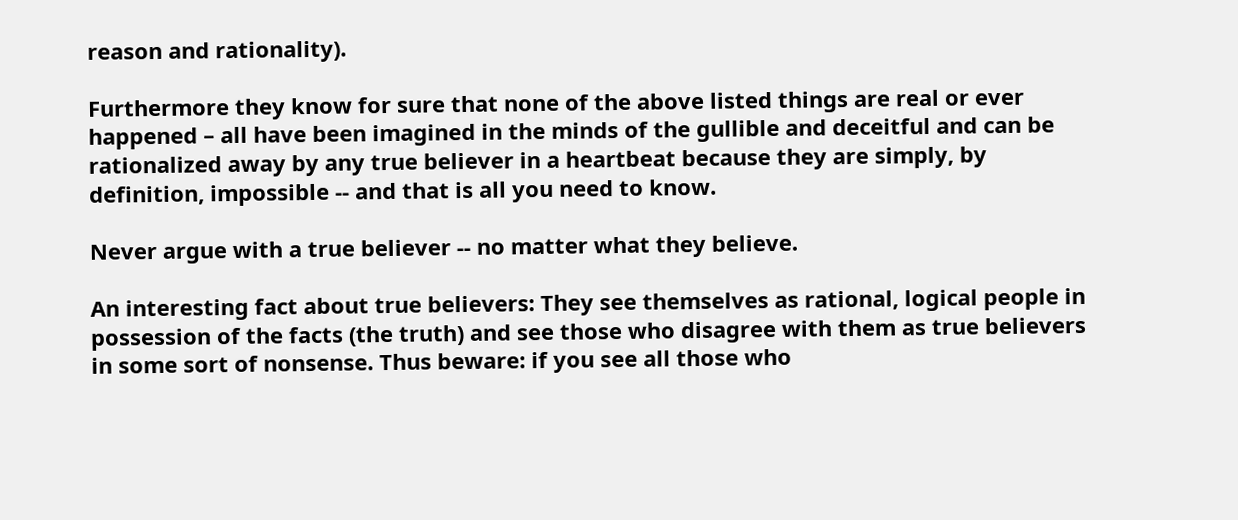reason and rationality).

Furthermore they know for sure that none of the above listed things are real or ever happened – all have been imagined in the minds of the gullible and deceitful and can be rationalized away by any true believer in a heartbeat because they are simply, by definition, impossible -- and that is all you need to know.

Never argue with a true believer -- no matter what they believe.

An interesting fact about true believers: They see themselves as rational, logical people in possession of the facts (the truth) and see those who disagree with them as true believers in some sort of nonsense. Thus beware: if you see all those who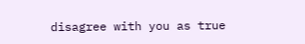disagree with you as true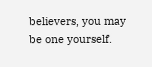believers, you may be one yourself.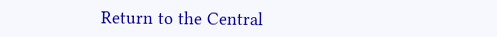Return to the Central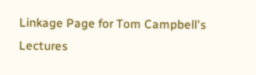Linkage Page for Tom Campbell's Lectures